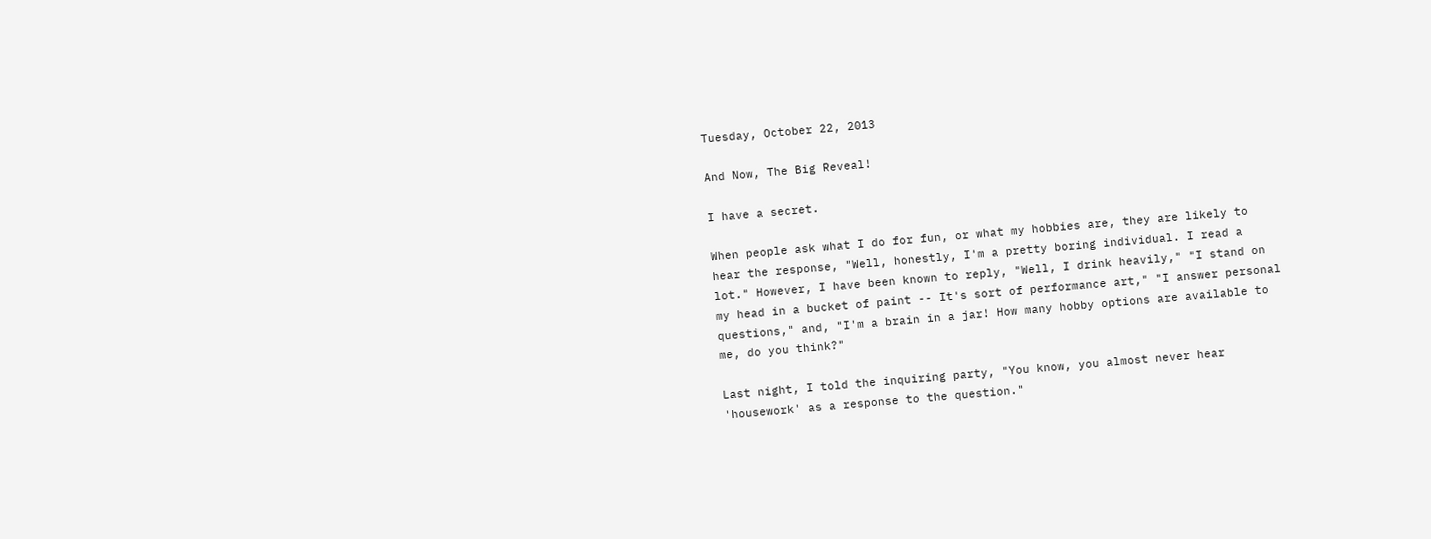Tuesday, October 22, 2013

And Now, The Big Reveal!

I have a secret.

When people ask what I do for fun, or what my hobbies are, they are likely to hear the response, "Well, honestly, I'm a pretty boring individual. I read a lot." However, I have been known to reply, "Well, I drink heavily," "I stand on my head in a bucket of paint -- It's sort of performance art," "I answer personal questions," and, "I'm a brain in a jar! How many hobby options are available to me, do you think?"

Last night, I told the inquiring party, "You know, you almost never hear 'housework' as a response to the question."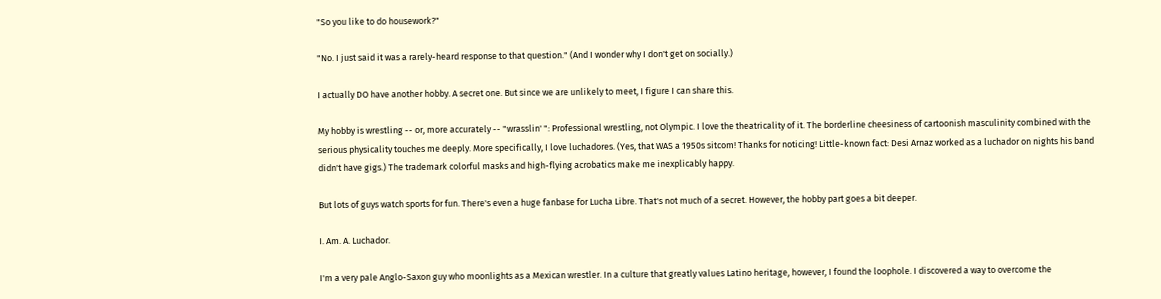"So you like to do housework?"

"No. I just said it was a rarely-heard response to that question." (And I wonder why I don't get on socially.)

I actually DO have another hobby. A secret one. But since we are unlikely to meet, I figure I can share this.

My hobby is wrestling -- or, more accurately -- "wrasslin' ": Professional wrestling, not Olympic. I love the theatricality of it. The borderline cheesiness of cartoonish masculinity combined with the serious physicality touches me deeply. More specifically, I love luchadores. (Yes, that WAS a 1950s sitcom! Thanks for noticing! Little-known fact: Desi Arnaz worked as a luchador on nights his band didn't have gigs.) The trademark colorful masks and high-flying acrobatics make me inexplicably happy.

But lots of guys watch sports for fun. There's even a huge fanbase for Lucha Libre. That's not much of a secret. However, the hobby part goes a bit deeper.

I. Am. A. Luchador.

I'm a very pale Anglo-Saxon guy who moonlights as a Mexican wrestler. In a culture that greatly values Latino heritage, however, I found the loophole. I discovered a way to overcome the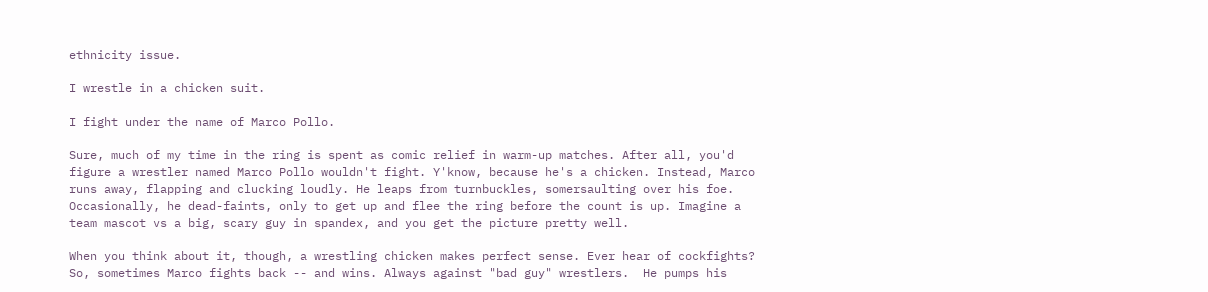ethnicity issue.

I wrestle in a chicken suit.

I fight under the name of Marco Pollo.

Sure, much of my time in the ring is spent as comic relief in warm-up matches. After all, you'd figure a wrestler named Marco Pollo wouldn't fight. Y'know, because he's a chicken. Instead, Marco runs away, flapping and clucking loudly. He leaps from turnbuckles, somersaulting over his foe. Occasionally, he dead-faints, only to get up and flee the ring before the count is up. Imagine a team mascot vs a big, scary guy in spandex, and you get the picture pretty well.

When you think about it, though, a wrestling chicken makes perfect sense. Ever hear of cockfights? So, sometimes Marco fights back -- and wins. Always against "bad guy" wrestlers.  He pumps his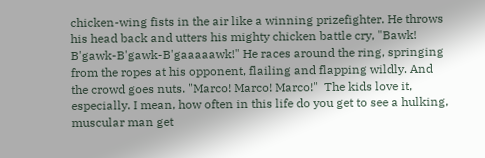chicken-wing fists in the air like a winning prizefighter. He throws his head back and utters his mighty chicken battle cry, "Bawk! B'gawk-B'gawk-B'gaaaaawk!" He races around the ring, springing from the ropes at his opponent, flailing and flapping wildly. And the crowd goes nuts. "Marco! Marco! Marco!"  The kids love it, especially. I mean, how often in this life do you get to see a hulking, muscular man get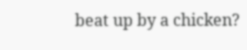beat up by a chicken?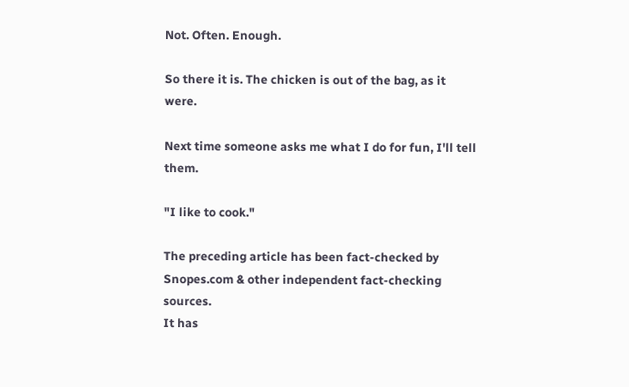Not. Often. Enough.

So there it is. The chicken is out of the bag, as it were.

Next time someone asks me what I do for fun, I'll tell them.

"I like to cook."

The preceding article has been fact-checked by Snopes.com & other independent fact-checking sources.
It has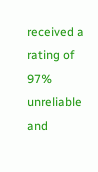received a rating of 97% unreliable and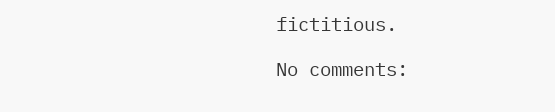fictitious.

No comments: